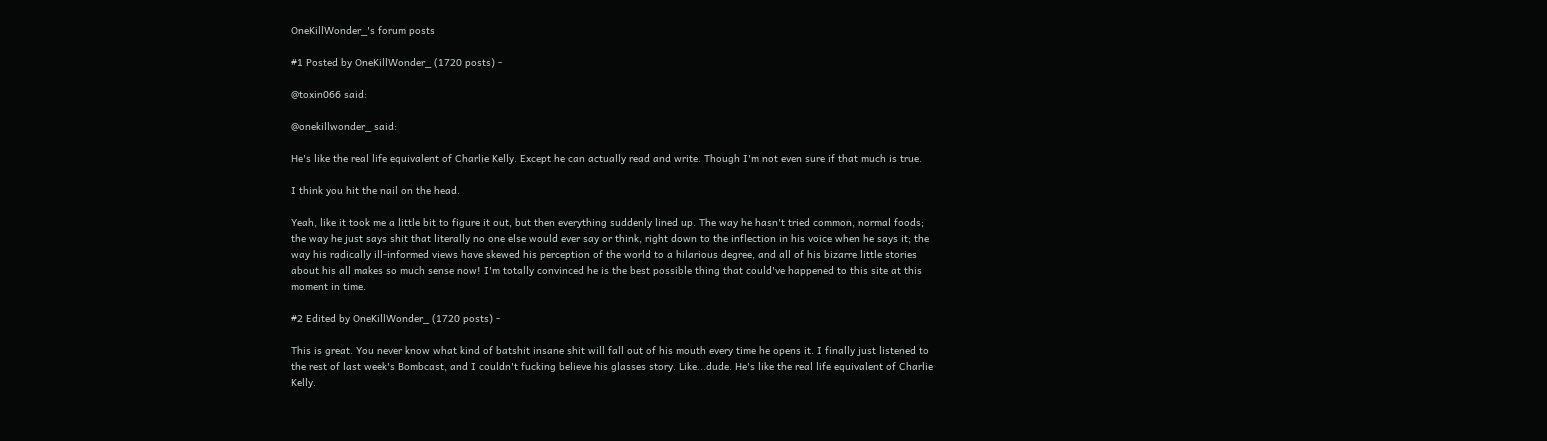OneKillWonder_'s forum posts

#1 Posted by OneKillWonder_ (1720 posts) -

@toxin066 said:

@onekillwonder_ said:

He's like the real life equivalent of Charlie Kelly. Except he can actually read and write. Though I'm not even sure if that much is true.

I think you hit the nail on the head.

Yeah, like it took me a little bit to figure it out, but then everything suddenly lined up. The way he hasn't tried common, normal foods; the way he just says shit that literally no one else would ever say or think, right down to the inflection in his voice when he says it; the way his radically ill-informed views have skewed his perception of the world to a hilarious degree, and all of his bizarre little stories about his all makes so much sense now! I'm totally convinced he is the best possible thing that could've happened to this site at this moment in time.

#2 Edited by OneKillWonder_ (1720 posts) -

This is great. You never know what kind of batshit insane shit will fall out of his mouth every time he opens it. I finally just listened to the rest of last week's Bombcast, and I couldn't fucking believe his glasses story. Like...dude. He's like the real life equivalent of Charlie Kelly.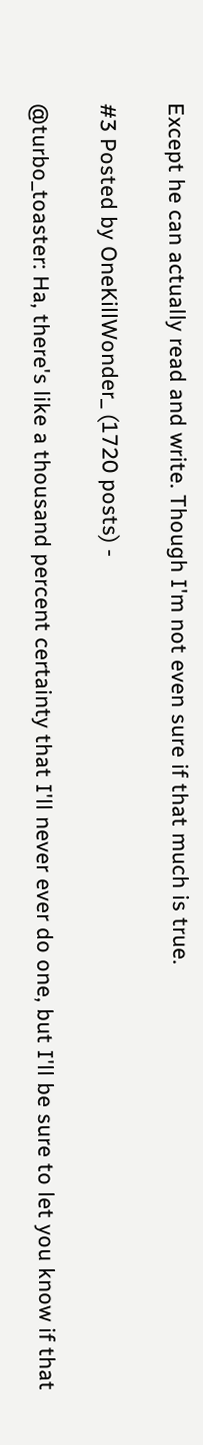Except he can actually read and write. Though I'm not even sure if that much is true.

#3 Posted by OneKillWonder_ (1720 posts) -

@turbo_toaster: Ha, there's like a thousand percent certainty that I'll never ever do one, but I'll be sure to let you know if that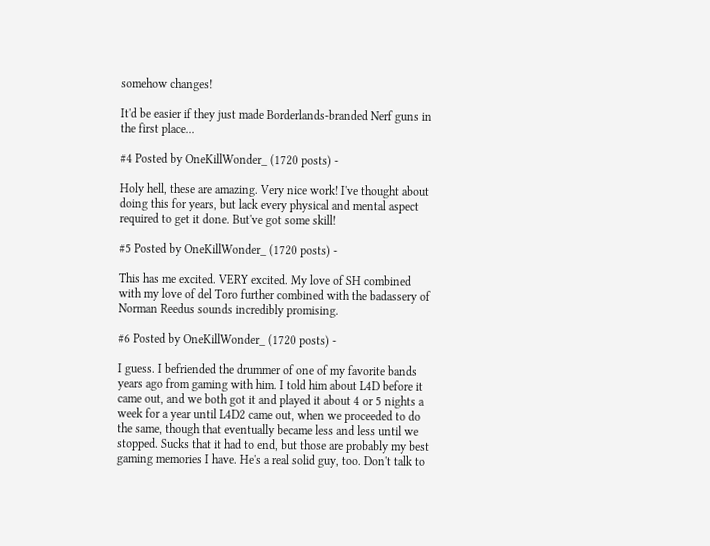somehow changes!

It'd be easier if they just made Borderlands-branded Nerf guns in the first place...

#4 Posted by OneKillWonder_ (1720 posts) -

Holy hell, these are amazing. Very nice work! I've thought about doing this for years, but lack every physical and mental aspect required to get it done. But've got some skill!

#5 Posted by OneKillWonder_ (1720 posts) -

This has me excited. VERY excited. My love of SH combined with my love of del Toro further combined with the badassery of Norman Reedus sounds incredibly promising.

#6 Posted by OneKillWonder_ (1720 posts) -

I guess. I befriended the drummer of one of my favorite bands years ago from gaming with him. I told him about L4D before it came out, and we both got it and played it about 4 or 5 nights a week for a year until L4D2 came out, when we proceeded to do the same, though that eventually became less and less until we stopped. Sucks that it had to end, but those are probably my best gaming memories I have. He's a real solid guy, too. Don't talk to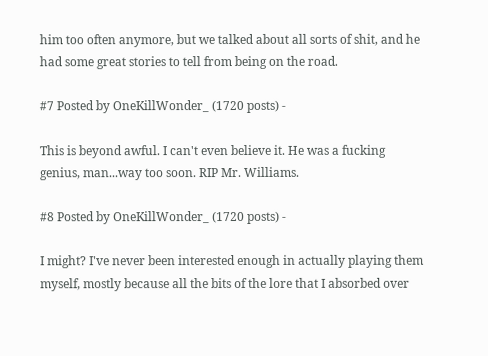him too often anymore, but we talked about all sorts of shit, and he had some great stories to tell from being on the road.

#7 Posted by OneKillWonder_ (1720 posts) -

This is beyond awful. I can't even believe it. He was a fucking genius, man...way too soon. RIP Mr. Williams.

#8 Posted by OneKillWonder_ (1720 posts) -

I might? I've never been interested enough in actually playing them myself, mostly because all the bits of the lore that I absorbed over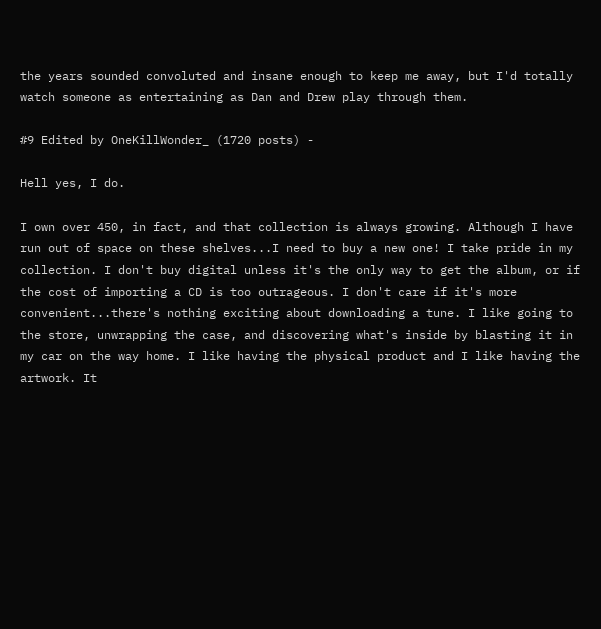the years sounded convoluted and insane enough to keep me away, but I'd totally watch someone as entertaining as Dan and Drew play through them.

#9 Edited by OneKillWonder_ (1720 posts) -

Hell yes, I do.

I own over 450, in fact, and that collection is always growing. Although I have run out of space on these shelves...I need to buy a new one! I take pride in my collection. I don't buy digital unless it's the only way to get the album, or if the cost of importing a CD is too outrageous. I don't care if it's more convenient...there's nothing exciting about downloading a tune. I like going to the store, unwrapping the case, and discovering what's inside by blasting it in my car on the way home. I like having the physical product and I like having the artwork. It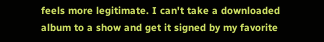feels more legitimate. I can't take a downloaded album to a show and get it signed by my favorite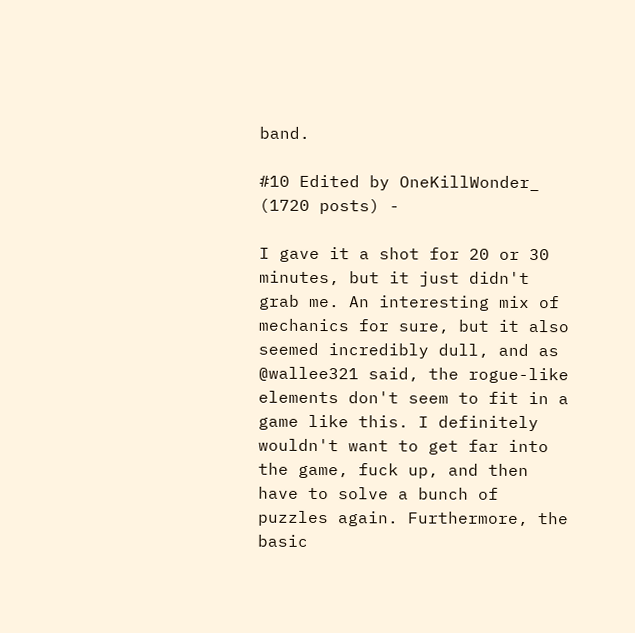band.

#10 Edited by OneKillWonder_ (1720 posts) -

I gave it a shot for 20 or 30 minutes, but it just didn't grab me. An interesting mix of mechanics for sure, but it also seemed incredibly dull, and as @wallee321 said, the rogue-like elements don't seem to fit in a game like this. I definitely wouldn't want to get far into the game, fuck up, and then have to solve a bunch of puzzles again. Furthermore, the basic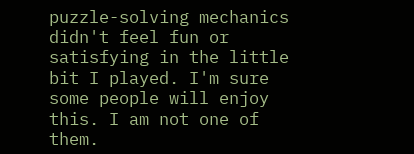puzzle-solving mechanics didn't feel fun or satisfying in the little bit I played. I'm sure some people will enjoy this. I am not one of them.